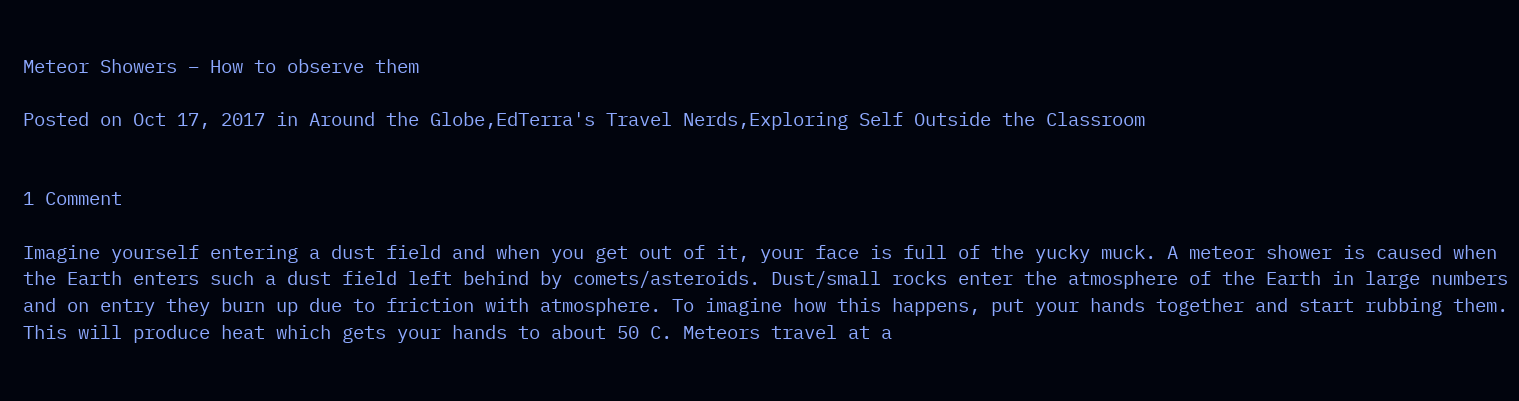Meteor Showers – How to observe them

Posted on Oct 17, 2017 in Around the Globe,EdTerra's Travel Nerds,Exploring Self Outside the Classroom


1 Comment

Imagine yourself entering a dust field and when you get out of it, your face is full of the yucky muck. A meteor shower is caused when the Earth enters such a dust field left behind by comets/asteroids. Dust/small rocks enter the atmosphere of the Earth in large numbers and on entry they burn up due to friction with atmosphere. To imagine how this happens, put your hands together and start rubbing them. This will produce heat which gets your hands to about 50 C. Meteors travel at a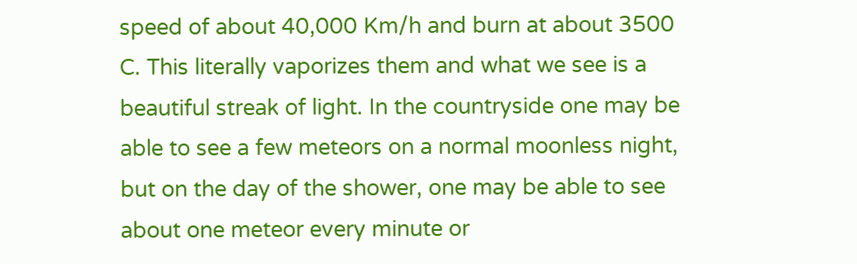speed of about 40,000 Km/h and burn at about 3500 C. This literally vaporizes them and what we see is a beautiful streak of light. In the countryside one may be able to see a few meteors on a normal moonless night, but on the day of the shower, one may be able to see about one meteor every minute or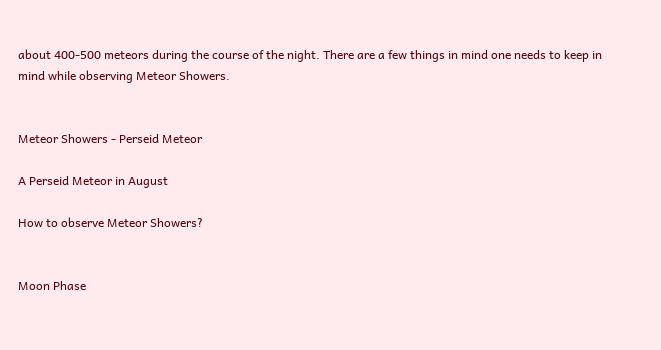about 400-500 meteors during the course of the night. There are a few things in mind one needs to keep in mind while observing Meteor Showers.


Meteor Showers - Perseid Meteor

A Perseid Meteor in August

How to observe Meteor Showers?


Moon Phase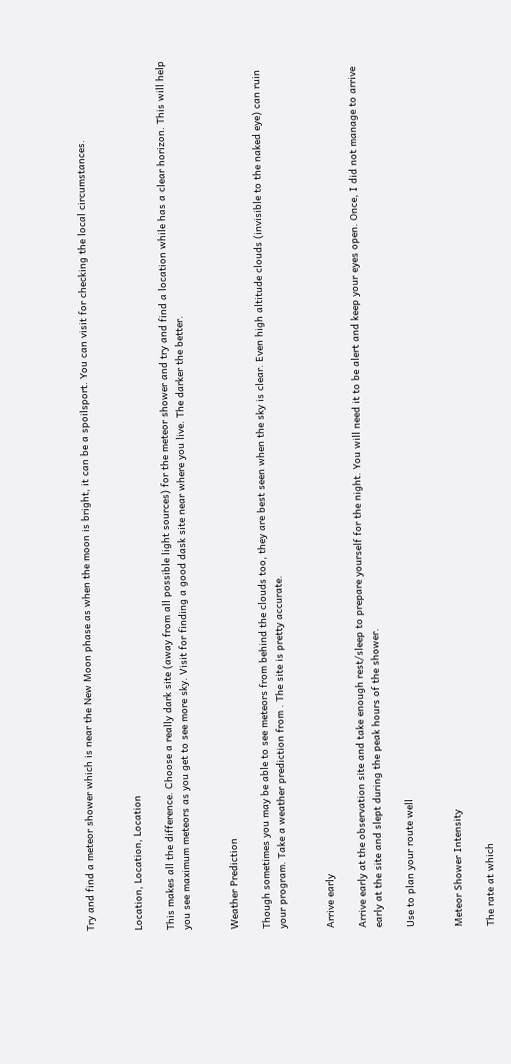Try and find a meteor shower which is near the New Moon phase as when the moon is bright, it can be a spoilsport. You can visit for checking the local circumstances.


Location, Location, Location

This makes all the difference. Choose a really dark site (away from all possible light sources) for the meteor shower and try and find a location while has a clear horizon. This will help you see maximum meteors as you get to see more sky. Visit for finding a good dask site near where you live. The darker the better.


Weather Prediction

Though sometimes you may be able to see meteors from behind the clouds too, they are best seen when the sky is clear. Even high altitude clouds (invisible to the naked eye) can ruin your program. Take a weather prediction from . The site is pretty accurate.


Arrive early

Arrive early at the observation site and take enough rest/sleep to prepare yourself for the night. You will need it to be alert and keep your eyes open. Once, I did not manage to arrive early at the site and slept during the peak hours of the shower.

Use to plan your route well


Meteor Shower Intensity

The rate at which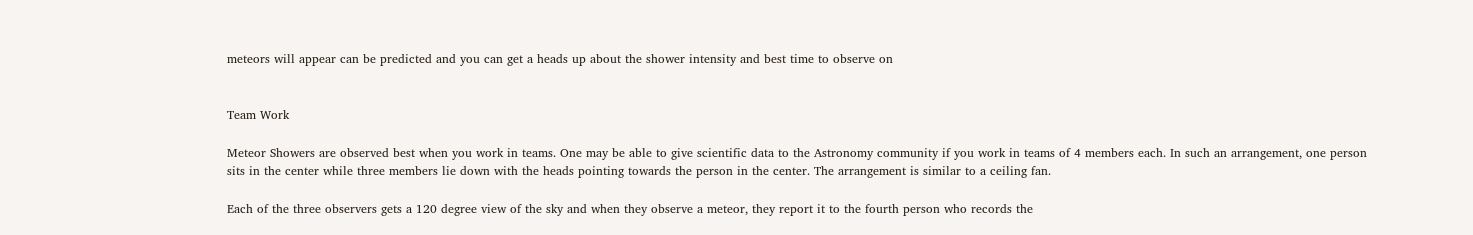meteors will appear can be predicted and you can get a heads up about the shower intensity and best time to observe on


Team Work

Meteor Showers are observed best when you work in teams. One may be able to give scientific data to the Astronomy community if you work in teams of 4 members each. In such an arrangement, one person sits in the center while three members lie down with the heads pointing towards the person in the center. The arrangement is similar to a ceiling fan.

Each of the three observers gets a 120 degree view of the sky and when they observe a meteor, they report it to the fourth person who records the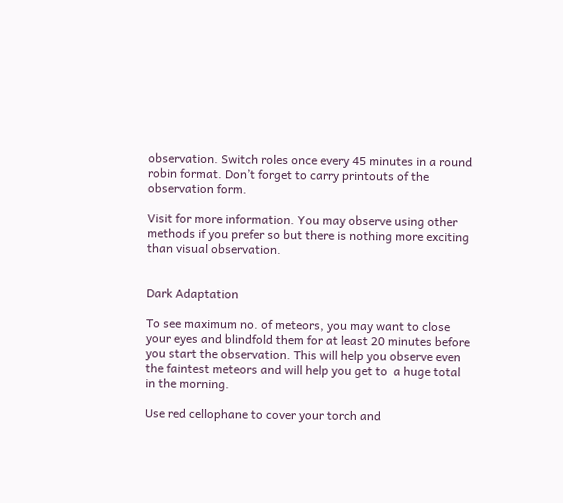observation. Switch roles once every 45 minutes in a round robin format. Don’t forget to carry printouts of the observation form.

Visit for more information. You may observe using other methods if you prefer so but there is nothing more exciting than visual observation.


Dark Adaptation

To see maximum no. of meteors, you may want to close your eyes and blindfold them for at least 20 minutes before you start the observation. This will help you observe even the faintest meteors and will help you get to  a huge total in the morning.

Use red cellophane to cover your torch and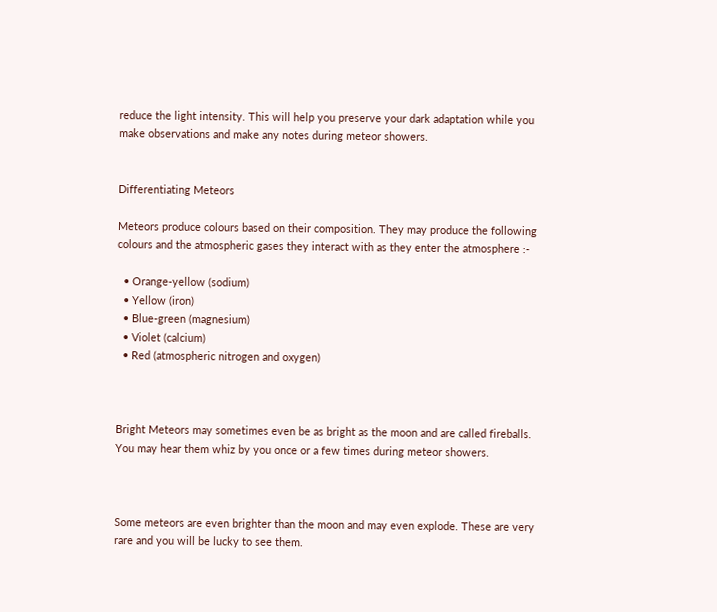reduce the light intensity. This will help you preserve your dark adaptation while you make observations and make any notes during meteor showers.


Differentiating Meteors

Meteors produce colours based on their composition. They may produce the following colours and the atmospheric gases they interact with as they enter the atmosphere :-

  • Orange-yellow (sodium)
  • Yellow (iron)
  • Blue-green (magnesium)
  • Violet (calcium)
  • Red (atmospheric nitrogen and oxygen)



Bright Meteors may sometimes even be as bright as the moon and are called fireballs. You may hear them whiz by you once or a few times during meteor showers.



Some meteors are even brighter than the moon and may even explode. These are very rare and you will be lucky to see them.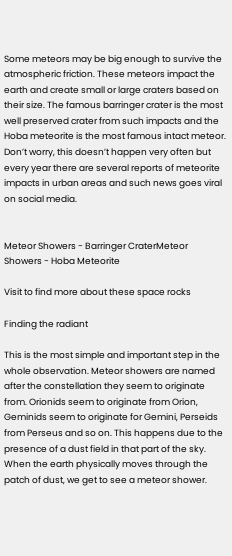Some meteors may be big enough to survive the atmospheric friction. These meteors impact the earth and create small or large craters based on their size. The famous barringer crater is the most well preserved crater from such impacts and the Hoba meteorite is the most famous intact meteor. Don’t worry, this doesn’t happen very often but every year there are several reports of meteorite impacts in urban areas and such news goes viral on social media.


Meteor Showers - Barringer CraterMeteor Showers - Hoba Meteorite

Visit to find more about these space rocks

Finding the radiant

This is the most simple and important step in the whole observation. Meteor showers are named after the constellation they seem to originate from. Orionids seem to originate from Orion, Geminids seem to originate for Gemini, Perseids from Perseus and so on. This happens due to the presence of a dust field in that part of the sky. When the earth physically moves through the patch of dust, we get to see a meteor shower.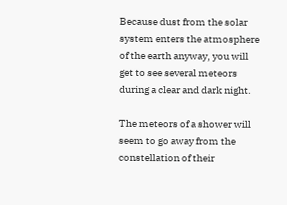Because dust from the solar system enters the atmosphere of the earth anyway, you will get to see several meteors during a clear and dark night.

The meteors of a shower will seem to go away from the constellation of their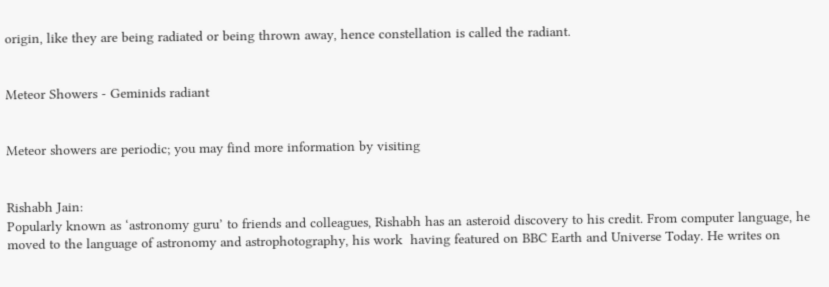origin, like they are being radiated or being thrown away, hence constellation is called the radiant.


Meteor Showers - Geminids radiant


Meteor showers are periodic; you may find more information by visiting


Rishabh Jain:
Popularly known as ‘astronomy guru’ to friends and colleagues, Rishabh has an asteroid discovery to his credit. From computer language, he moved to the language of astronomy and astrophotography, his work  having featured on BBC Earth and Universe Today. He writes on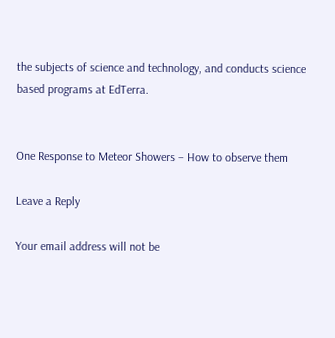the subjects of science and technology, and conducts science based programs at EdTerra.


One Response to Meteor Showers – How to observe them

Leave a Reply

Your email address will not be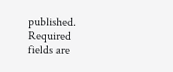published. Required fields are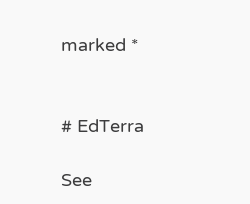marked *


# EdTerra

See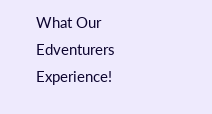What Our Edventurers Experience!